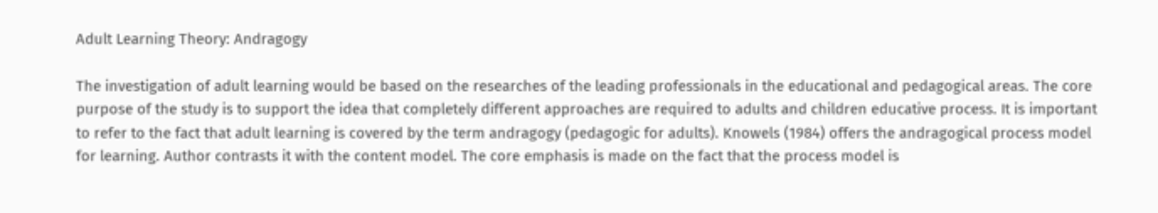Adult Learning Theory: Andragogy

The investigation of adult learning would be based on the researches of the leading professionals in the educational and pedagogical areas. The core purpose of the study is to support the idea that completely different approaches are required to adults and children educative process. It is important to refer to the fact that adult learning is covered by the term andragogy (pedagogic for adults). Knowels (1984) offers the andragogical process model for learning. Author contrasts it with the content model. The core emphasis is made on the fact that the process model is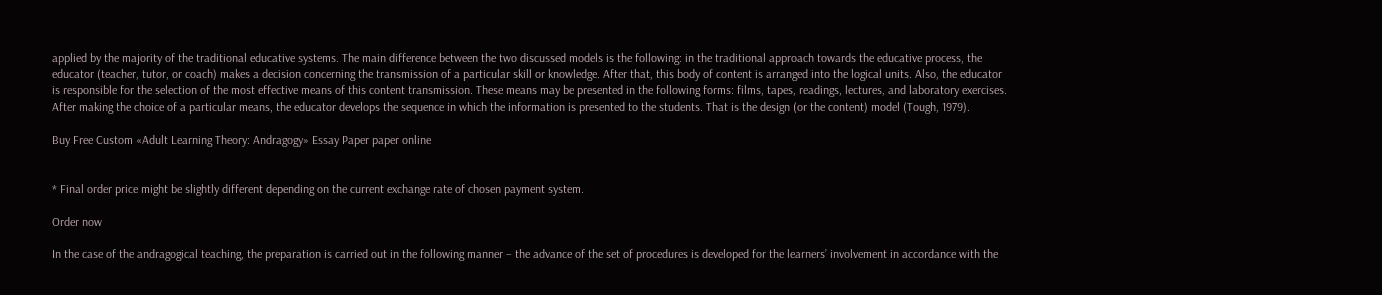applied by the majority of the traditional educative systems. The main difference between the two discussed models is the following: in the traditional approach towards the educative process, the educator (teacher, tutor, or coach) makes a decision concerning the transmission of a particular skill or knowledge. After that, this body of content is arranged into the logical units. Also, the educator is responsible for the selection of the most effective means of this content transmission. These means may be presented in the following forms: films, tapes, readings, lectures, and laboratory exercises. After making the choice of a particular means, the educator develops the sequence in which the information is presented to the students. That is the design (or the content) model (Tough, 1979).

Buy Free Custom «Adult Learning Theory: Andragogy» Essay Paper paper online


* Final order price might be slightly different depending on the current exchange rate of chosen payment system.

Order now

In the case of the andragogical teaching, the preparation is carried out in the following manner – the advance of the set of procedures is developed for the learners’ involvement in accordance with the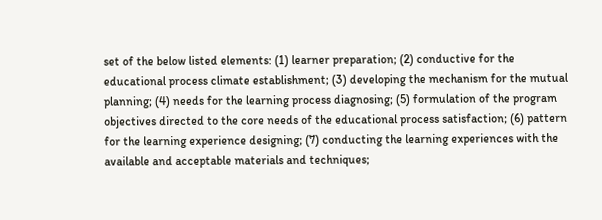set of the below listed elements: (1) learner preparation; (2) conductive for the educational process climate establishment; (3) developing the mechanism for the mutual planning; (4) needs for the learning process diagnosing; (5) formulation of the program objectives directed to the core needs of the educational process satisfaction; (6) pattern for the learning experience designing; (7) conducting the learning experiences with the available and acceptable materials and techniques;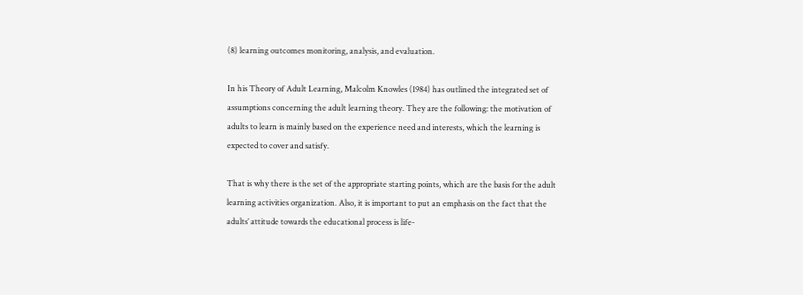(8) learning outcomes monitoring, analysis, and evaluation.

In his Theory of Adult Learning, Malcolm Knowles (1984) has outlined the integrated set of assumptions concerning the adult learning theory. They are the following: the motivation of adults to learn is mainly based on the experience need and interests, which the learning is expected to cover and satisfy.

That is why there is the set of the appropriate starting points, which are the basis for the adult learning activities organization. Also, it is important to put an emphasis on the fact that the adults’ attitude towards the educational process is life-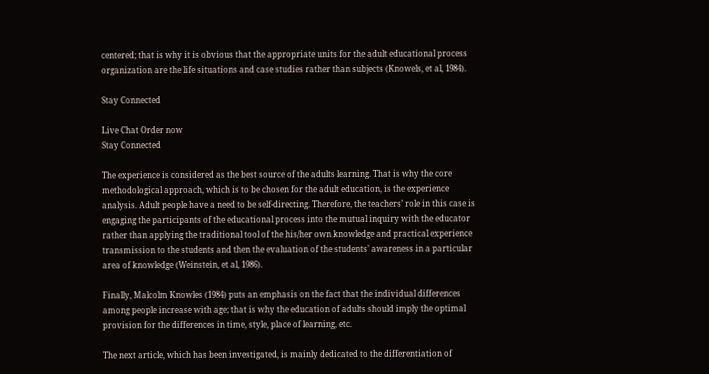centered; that is why it is obvious that the appropriate units for the adult educational process organization are the life situations and case studies rather than subjects (Knowels, et al, 1984).

Stay Connected

Live Chat Order now
Stay Connected

The experience is considered as the best source of the adults learning. That is why the core methodological approach, which is to be chosen for the adult education, is the experience analysis. Adult people have a need to be self-directing. Therefore, the teachers’ role in this case is engaging the participants of the educational process into the mutual inquiry with the educator rather than applying the traditional tool of the his/her own knowledge and practical experience transmission to the students and then the evaluation of the students’ awareness in a particular area of knowledge (Weinstein, et al, 1986).

Finally, Malcolm Knowles (1984) puts an emphasis on the fact that the individual differences among people increase with age; that is why the education of adults should imply the optimal provision for the differences in time, style, place of learning, etc.

The next article, which has been investigated, is mainly dedicated to the differentiation of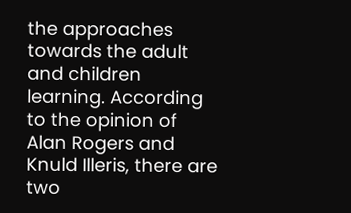the approaches towards the adult and children learning. According to the opinion of Alan Rogers and Knuld Illeris, there are two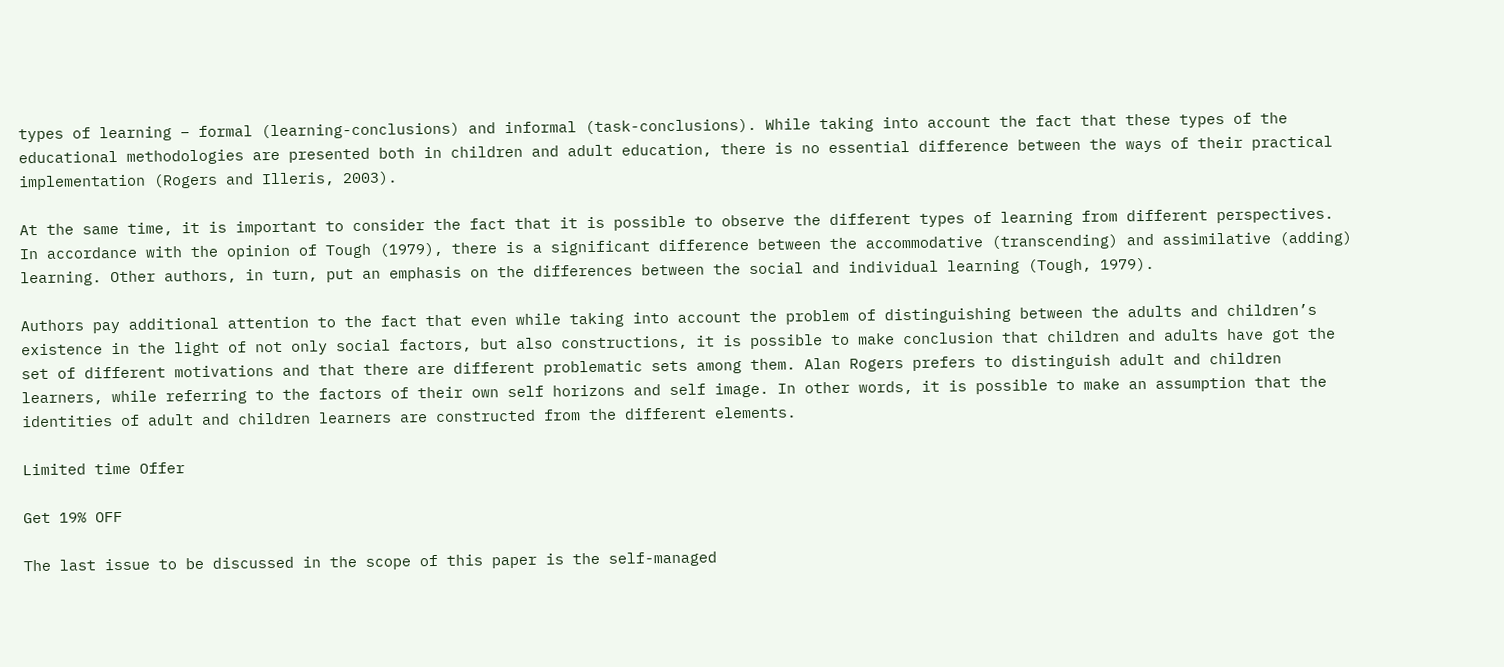types of learning – formal (learning-conclusions) and informal (task-conclusions). While taking into account the fact that these types of the educational methodologies are presented both in children and adult education, there is no essential difference between the ways of their practical implementation (Rogers and Illeris, 2003).

At the same time, it is important to consider the fact that it is possible to observe the different types of learning from different perspectives. In accordance with the opinion of Tough (1979), there is a significant difference between the accommodative (transcending) and assimilative (adding) learning. Other authors, in turn, put an emphasis on the differences between the social and individual learning (Tough, 1979).

Authors pay additional attention to the fact that even while taking into account the problem of distinguishing between the adults and children’s existence in the light of not only social factors, but also constructions, it is possible to make conclusion that children and adults have got the set of different motivations and that there are different problematic sets among them. Alan Rogers prefers to distinguish adult and children learners, while referring to the factors of their own self horizons and self image. In other words, it is possible to make an assumption that the identities of adult and children learners are constructed from the different elements.

Limited time Offer

Get 19% OFF

The last issue to be discussed in the scope of this paper is the self-managed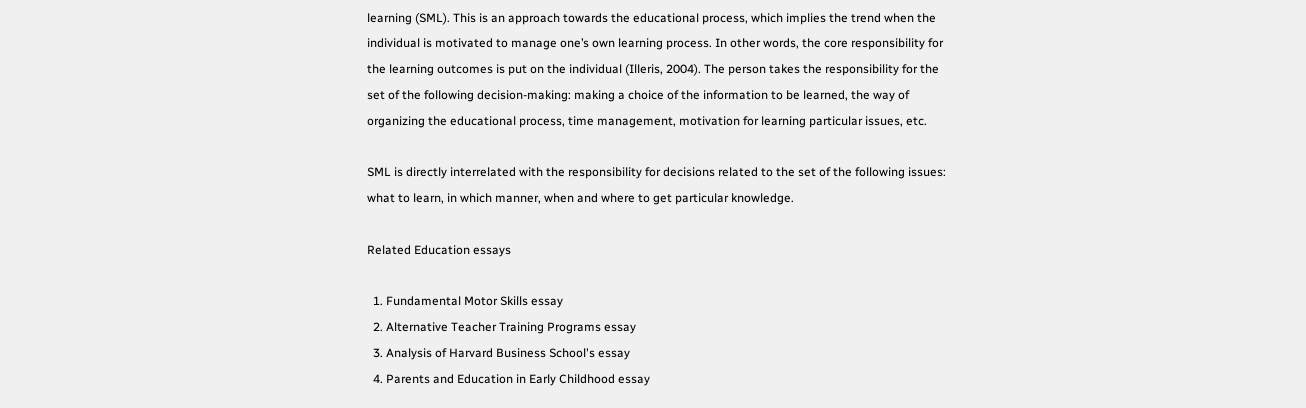learning (SML). This is an approach towards the educational process, which implies the trend when the individual is motivated to manage one’s own learning process. In other words, the core responsibility for the learning outcomes is put on the individual (Illeris, 2004). The person takes the responsibility for the set of the following decision-making: making a choice of the information to be learned, the way of organizing the educational process, time management, motivation for learning particular issues, etc.

SML is directly interrelated with the responsibility for decisions related to the set of the following issues: what to learn, in which manner, when and where to get particular knowledge.

Related Education essays

  1. Fundamental Motor Skills essay
  2. Alternative Teacher Training Programs essay
  3. Analysis of Harvard Business School's essay
  4. Parents and Education in Early Childhood essay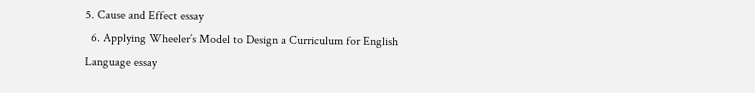5. Cause and Effect essay
  6. Applying Wheeler’s Model to Design a Curriculum for English Language essay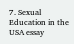7. Sexual Education in the USA essay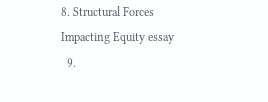8. Structural Forces Impacting Equity essay
  9.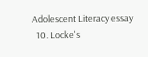Adolescent Literacy essay
  10. Locke's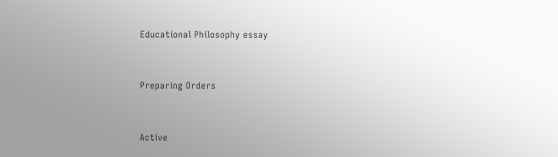Educational Philosophy essay


Preparing Orders


Active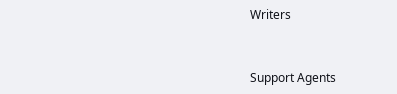Writers


Support Agents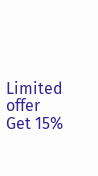Limited offer
Get 15%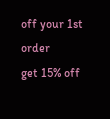off your 1st order
get 15% off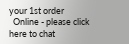your 1st order
  Online - please click here to chat